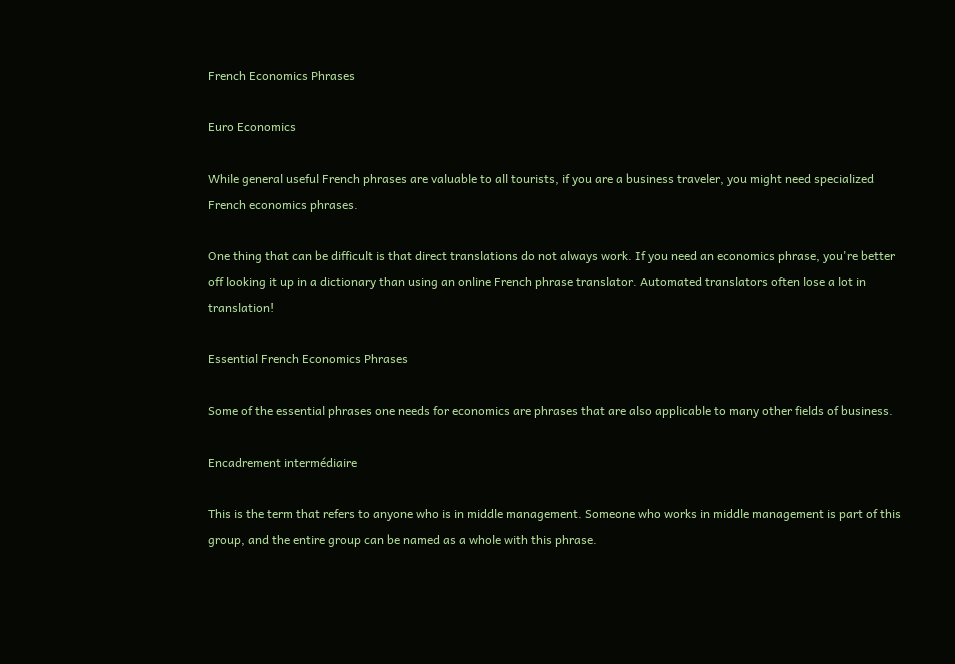French Economics Phrases

Euro Economics

While general useful French phrases are valuable to all tourists, if you are a business traveler, you might need specialized French economics phrases.

One thing that can be difficult is that direct translations do not always work. If you need an economics phrase, you're better off looking it up in a dictionary than using an online French phrase translator. Automated translators often lose a lot in translation!

Essential French Economics Phrases

Some of the essential phrases one needs for economics are phrases that are also applicable to many other fields of business.

Encadrement intermédiaire

This is the term that refers to anyone who is in middle management. Someone who works in middle management is part of this group, and the entire group can be named as a whole with this phrase.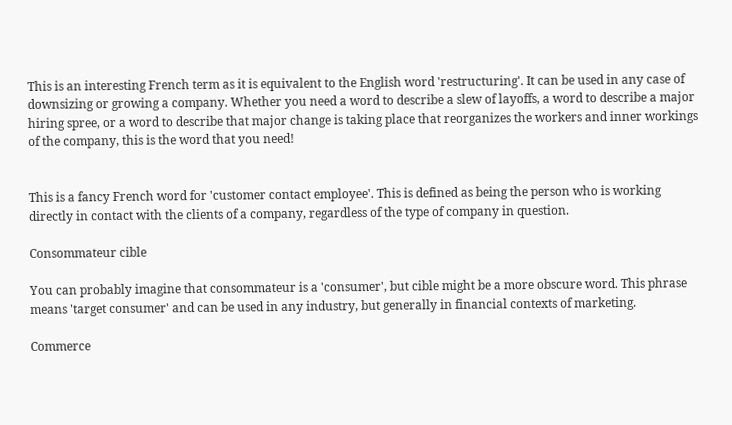This is an interesting French term as it is equivalent to the English word 'restructuring'. It can be used in any case of downsizing or growing a company. Whether you need a word to describe a slew of layoffs, a word to describe a major hiring spree, or a word to describe that major change is taking place that reorganizes the workers and inner workings of the company, this is the word that you need!


This is a fancy French word for 'customer contact employee'. This is defined as being the person who is working directly in contact with the clients of a company, regardless of the type of company in question.

Consommateur cible

You can probably imagine that consommateur is a 'consumer', but cible might be a more obscure word. This phrase means 'target consumer' and can be used in any industry, but generally in financial contexts of marketing.

Commerce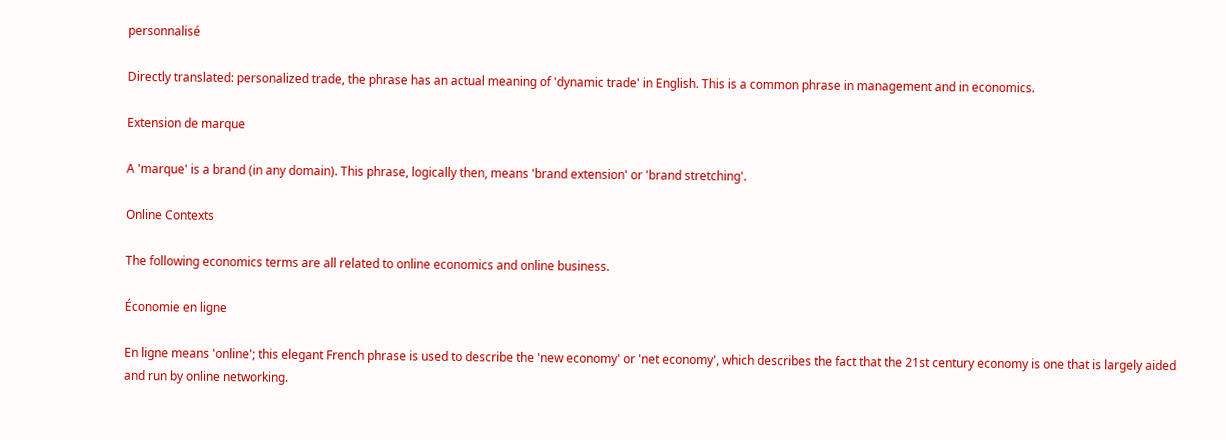personnalisé

Directly translated: personalized trade, the phrase has an actual meaning of 'dynamic trade' in English. This is a common phrase in management and in economics.

Extension de marque

A 'marque' is a brand (in any domain). This phrase, logically then, means 'brand extension' or 'brand stretching'.

Online Contexts

The following economics terms are all related to online economics and online business.

Économie en ligne

En ligne means 'online'; this elegant French phrase is used to describe the 'new economy' or 'net economy', which describes the fact that the 21st century economy is one that is largely aided and run by online networking.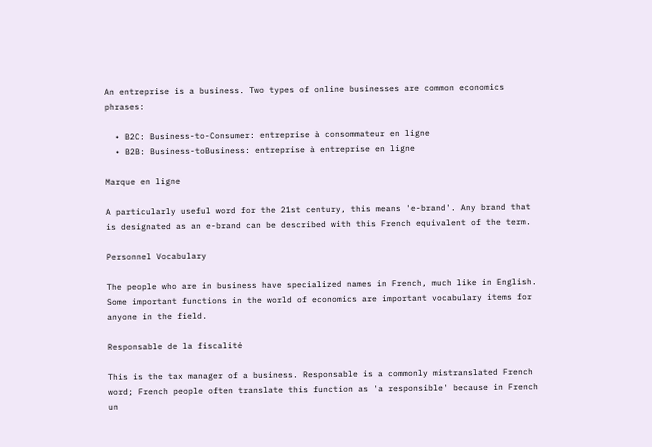An entreprise is a business. Two types of online businesses are common economics phrases:

  • B2C: Business-to-Consumer: entreprise à consommateur en ligne
  • B2B: Business-toBusiness: entreprise à entreprise en ligne

Marque en ligne

A particularly useful word for the 21st century, this means 'e-brand'. Any brand that is designated as an e-brand can be described with this French equivalent of the term.

Personnel Vocabulary

The people who are in business have specialized names in French, much like in English. Some important functions in the world of economics are important vocabulary items for anyone in the field.

Responsable de la fiscalité

This is the tax manager of a business. Responsable is a commonly mistranslated French word; French people often translate this function as 'a responsible' because in French un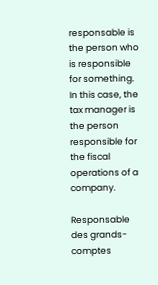responsable is the person who is responsible for something. In this case, the tax manager is the person responsible for the fiscal operations of a company.

Responsable des grands-comptes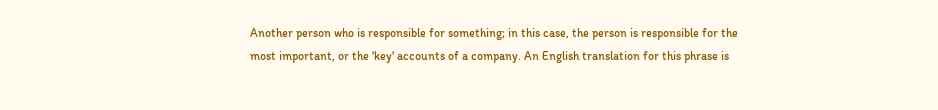Another person who is responsible for something; in this case, the person is responsible for the most important, or the 'key' accounts of a company. An English translation for this phrase is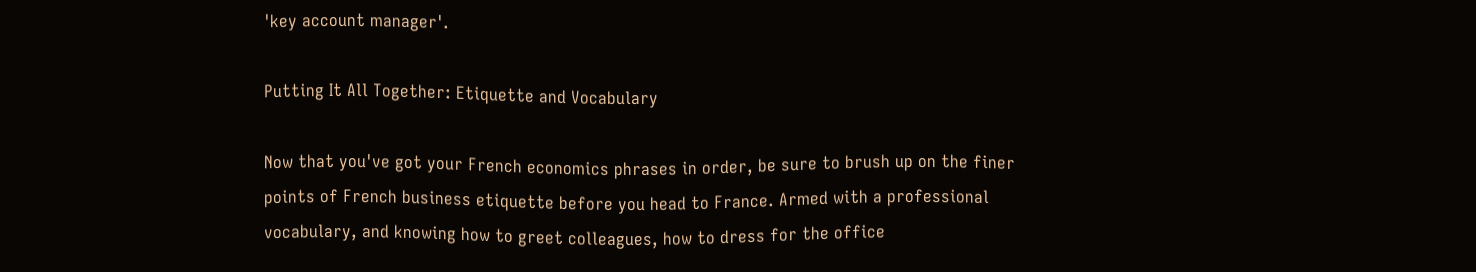'key account manager'.

Putting It All Together: Etiquette and Vocabulary

Now that you've got your French economics phrases in order, be sure to brush up on the finer points of French business etiquette before you head to France. Armed with a professional vocabulary, and knowing how to greet colleagues, how to dress for the office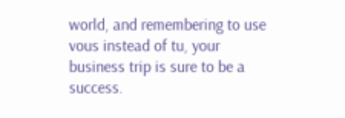world, and remembering to use vous instead of tu, your business trip is sure to be a success.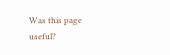Was this page useful?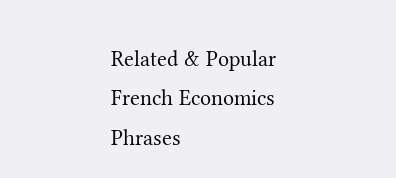Related & Popular
French Economics Phrases